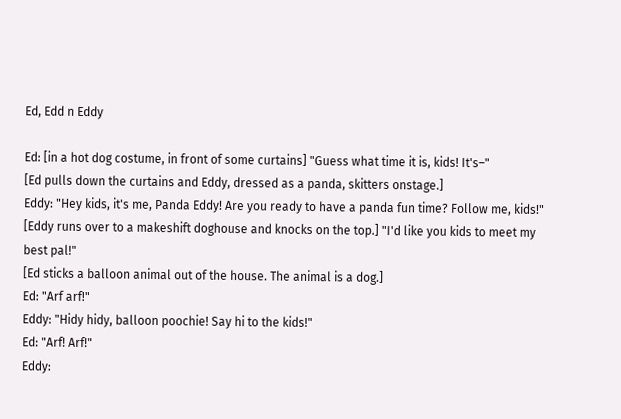Ed, Edd n Eddy

Ed: [in a hot dog costume, in front of some curtains] "Guess what time it is, kids! It's–"
[Ed pulls down the curtains and Eddy, dressed as a panda, skitters onstage.]
Eddy: "Hey kids, it's me, Panda Eddy! Are you ready to have a panda fun time? Follow me, kids!" [Eddy runs over to a makeshift doghouse and knocks on the top.] "I'd like you kids to meet my best pal!"
[Ed sticks a balloon animal out of the house. The animal is a dog.]
Ed: "Arf arf!"
Eddy: "Hidy hidy, balloon poochie! Say hi to the kids!"
Ed: "Arf! Arf!"
Eddy: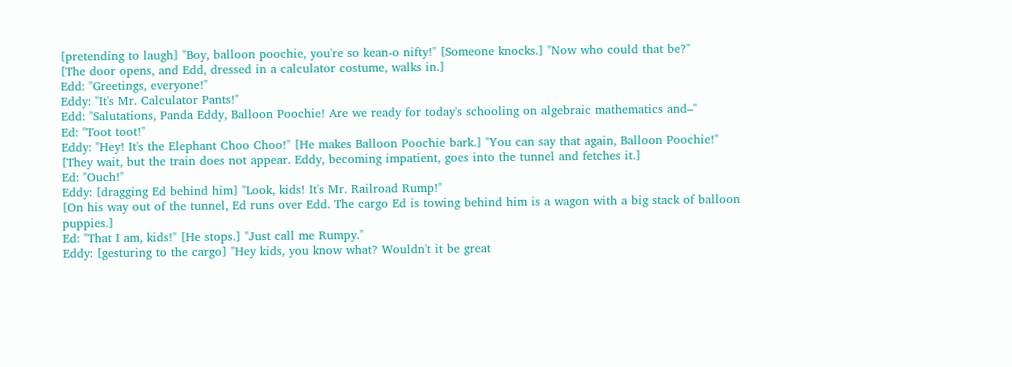[pretending to laugh] "Boy, balloon poochie, you're so kean-o nifty!" [Someone knocks.] "Now who could that be?"
[The door opens, and Edd, dressed in a calculator costume, walks in.]
Edd: "Greetings, everyone!"
Eddy: "It's Mr. Calculator Pants!"
Edd: "Salutations, Panda Eddy, Balloon Poochie! Are we ready for today's schooling on algebraic mathematics and–"
Ed: "Toot toot!"
Eddy: "Hey! It's the Elephant Choo Choo!" [He makes Balloon Poochie bark.] "You can say that again, Balloon Poochie!"
[They wait, but the train does not appear. Eddy, becoming impatient, goes into the tunnel and fetches it.]
Ed: "Ouch!"
Eddy: [dragging Ed behind him] "Look, kids! It's Mr. Railroad Rump!"
[On his way out of the tunnel, Ed runs over Edd. The cargo Ed is towing behind him is a wagon with a big stack of balloon puppies.]
Ed: "That I am, kids!" [He stops.] "Just call me Rumpy."
Eddy: [gesturing to the cargo] "Hey kids, you know what? Wouldn't it be great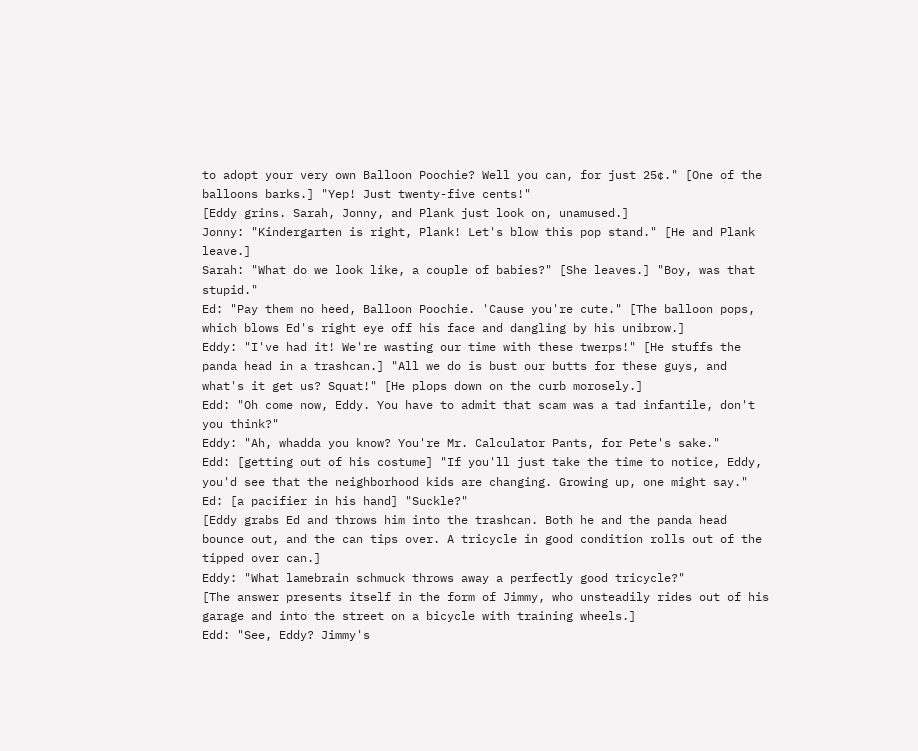to adopt your very own Balloon Poochie? Well you can, for just 25¢." [One of the balloons barks.] "Yep! Just twenty-five cents!"
[Eddy grins. Sarah, Jonny, and Plank just look on, unamused.]
Jonny: "Kindergarten is right, Plank! Let's blow this pop stand." [He and Plank leave.]
Sarah: "What do we look like, a couple of babies?" [She leaves.] "Boy, was that stupid."
Ed: "Pay them no heed, Balloon Poochie. 'Cause you're cute." [The balloon pops, which blows Ed's right eye off his face and dangling by his unibrow.]
Eddy: "I've had it! We're wasting our time with these twerps!" [He stuffs the panda head in a trashcan.] "All we do is bust our butts for these guys, and what's it get us? Squat!" [He plops down on the curb morosely.]
Edd: "Oh come now, Eddy. You have to admit that scam was a tad infantile, don't you think?"
Eddy: "Ah, whadda you know? You're Mr. Calculator Pants, for Pete's sake."
Edd: [getting out of his costume] "If you'll just take the time to notice, Eddy, you'd see that the neighborhood kids are changing. Growing up, one might say."
Ed: [a pacifier in his hand] "Suckle?"
[Eddy grabs Ed and throws him into the trashcan. Both he and the panda head bounce out, and the can tips over. A tricycle in good condition rolls out of the tipped over can.]
Eddy: "What lamebrain schmuck throws away a perfectly good tricycle?"
[The answer presents itself in the form of Jimmy, who unsteadily rides out of his garage and into the street on a bicycle with training wheels.]
Edd: "See, Eddy? Jimmy's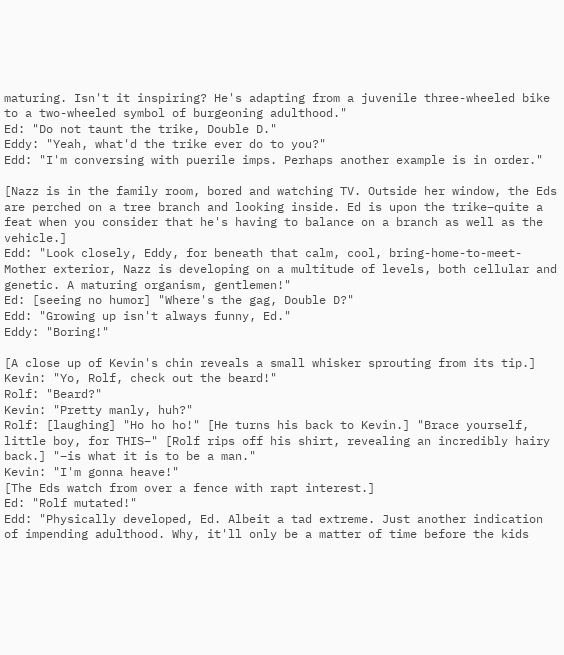maturing. Isn't it inspiring? He's adapting from a juvenile three-wheeled bike to a two-wheeled symbol of burgeoning adulthood."
Ed: "Do not taunt the trike, Double D."
Eddy: "Yeah, what'd the trike ever do to you?"
Edd: "I'm conversing with puerile imps. Perhaps another example is in order."

[Nazz is in the family room, bored and watching TV. Outside her window, the Eds are perched on a tree branch and looking inside. Ed is upon the trike–quite a feat when you consider that he's having to balance on a branch as well as the vehicle.]
Edd: "Look closely, Eddy, for beneath that calm, cool, bring-home-to-meet-Mother exterior, Nazz is developing on a multitude of levels, both cellular and genetic. A maturing organism, gentlemen!"
Ed: [seeing no humor] "Where's the gag, Double D?"
Edd: "Growing up isn't always funny, Ed."
Eddy: "Boring!"

[A close up of Kevin's chin reveals a small whisker sprouting from its tip.]
Kevin: "Yo, Rolf, check out the beard!"
Rolf: "Beard?"
Kevin: "Pretty manly, huh?"
Rolf: [laughing] "Ho ho ho!" [He turns his back to Kevin.] "Brace yourself, little boy, for THIS–" [Rolf rips off his shirt, revealing an incredibly hairy back.] "–is what it is to be a man."
Kevin: "I'm gonna heave!"
[The Eds watch from over a fence with rapt interest.]
Ed: "Rolf mutated!"
Edd: "Physically developed, Ed. Albeit a tad extreme. Just another indication of impending adulthood. Why, it'll only be a matter of time before the kids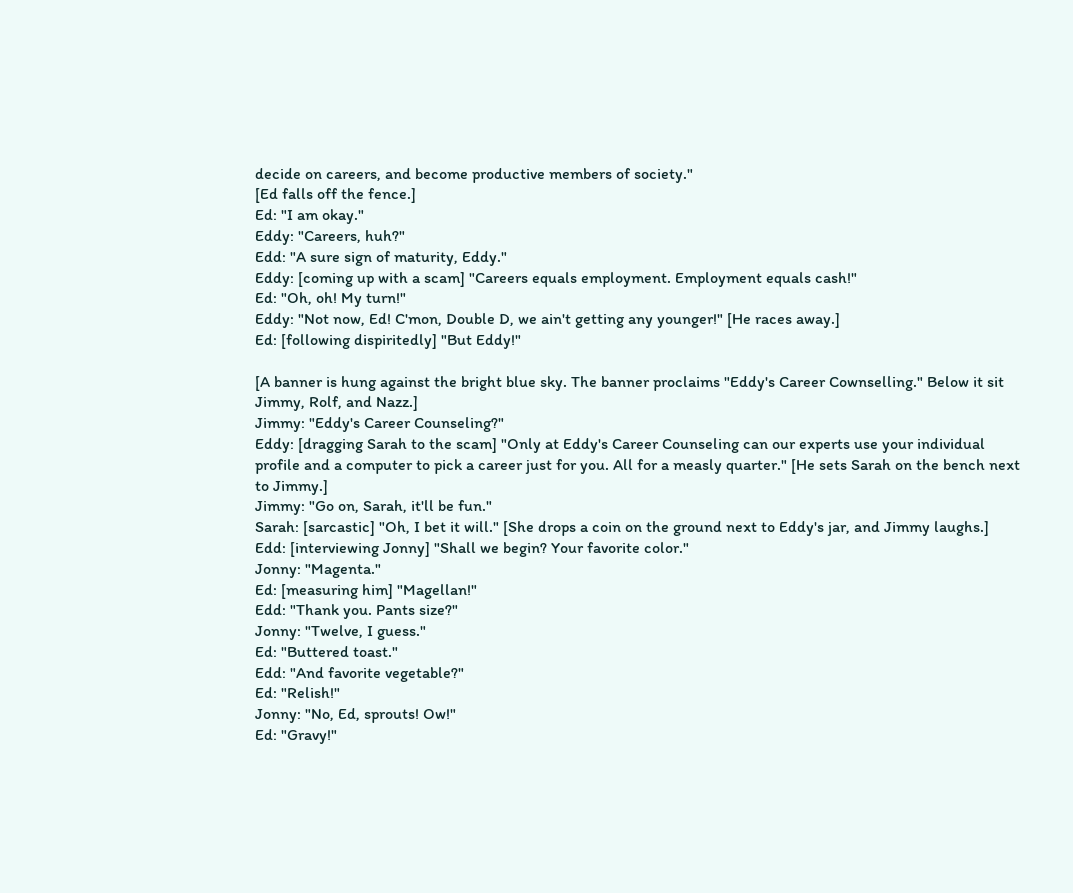decide on careers, and become productive members of society."
[Ed falls off the fence.]
Ed: "I am okay."
Eddy: "Careers, huh?"
Edd: "A sure sign of maturity, Eddy."
Eddy: [coming up with a scam] "Careers equals employment. Employment equals cash!"
Ed: "Oh, oh! My turn!"
Eddy: "Not now, Ed! C'mon, Double D, we ain't getting any younger!" [He races away.]
Ed: [following dispiritedly] "But Eddy!"

[A banner is hung against the bright blue sky. The banner proclaims "Eddy's Career Cownselling." Below it sit Jimmy, Rolf, and Nazz.]
Jimmy: "Eddy's Career Counseling?"
Eddy: [dragging Sarah to the scam] "Only at Eddy's Career Counseling can our experts use your individual profile and a computer to pick a career just for you. All for a measly quarter." [He sets Sarah on the bench next to Jimmy.]
Jimmy: "Go on, Sarah, it'll be fun."
Sarah: [sarcastic] "Oh, I bet it will." [She drops a coin on the ground next to Eddy's jar, and Jimmy laughs.]
Edd: [interviewing Jonny] "Shall we begin? Your favorite color."
Jonny: "Magenta."
Ed: [measuring him] "Magellan!"
Edd: "Thank you. Pants size?"
Jonny: "Twelve, I guess."
Ed: "Buttered toast."
Edd: "And favorite vegetable?"
Ed: "Relish!"
Jonny: "No, Ed, sprouts! Ow!"
Ed: "Gravy!"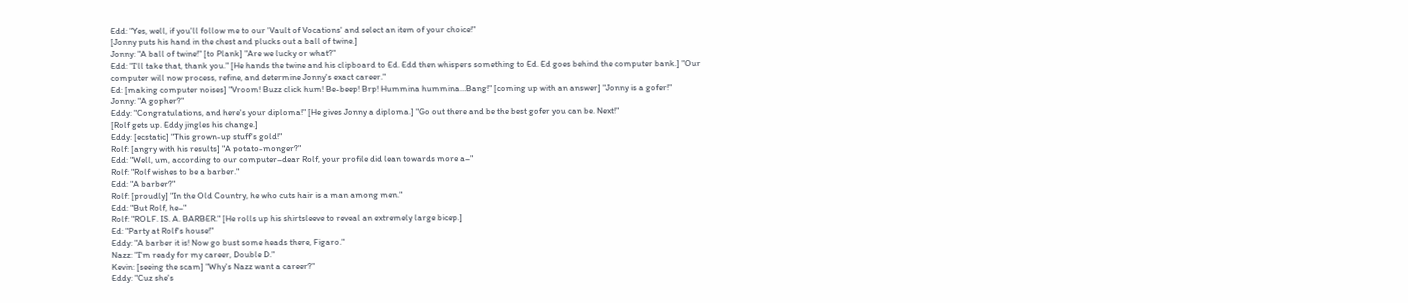Edd: "Yes, well, if you'll follow me to our 'Vault of Vocations' and select an item of your choice!"
[Jonny puts his hand in the chest and plucks out a ball of twine.]
Jonny: "A ball of twine!" [to Plank] "Are we lucky or what?"
Edd: "I'll take that, thank you." [He hands the twine and his clipboard to Ed. Edd then whispers something to Ed. Ed goes behind the computer bank.] "Our computer will now process, refine, and determine Jonny's exact career."
Ed: [making computer noises] "Vroom! Buzz click hum! Be-beep! Brp! Hummina hummina…Bang!" [coming up with an answer] "Jonny is a gofer!"
Jonny: "A gopher?"
Eddy: "Congratulations, and here's your diploma!" [He gives Jonny a diploma.] "Go out there and be the best gofer you can be. Next!"
[Rolf gets up. Eddy jingles his change.]
Eddy: [ecstatic] "This grown-up stuff's gold!"
Rolf: [angry with his results] "A potato-monger?"
Edd: "Well, um, according to our computer–dear Rolf, your profile did lean towards more a–"
Rolf: "Rolf wishes to be a barber."
Edd: "A barber?"
Rolf: [proudly] "In the Old Country, he who cuts hair is a man among men."
Edd: "But Rolf, he–"
Rolf: "ROLF. IS. A. BARBER." [He rolls up his shirtsleeve to reveal an extremely large bicep.]
Ed: "Party at Rolf's house!"
Eddy: "A barber it is! Now go bust some heads there, Figaro."
Nazz: "I'm ready for my career, Double D."
Kevin: [seeing the scam] "Why's Nazz want a career?"
Eddy: "Cuz she's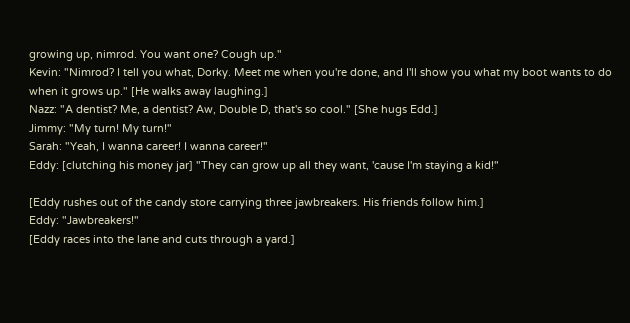growing up, nimrod. You want one? Cough up."
Kevin: "Nimrod? I tell you what, Dorky. Meet me when you're done, and I'll show you what my boot wants to do when it grows up." [He walks away laughing.]
Nazz: "A dentist? Me, a dentist? Aw, Double D, that's so cool." [She hugs Edd.]
Jimmy: "My turn! My turn!"
Sarah: "Yeah, I wanna career! I wanna career!"
Eddy: [clutching his money jar] "They can grow up all they want, 'cause I'm staying a kid!"

[Eddy rushes out of the candy store carrying three jawbreakers. His friends follow him.]
Eddy: "Jawbreakers!"
[Eddy races into the lane and cuts through a yard.]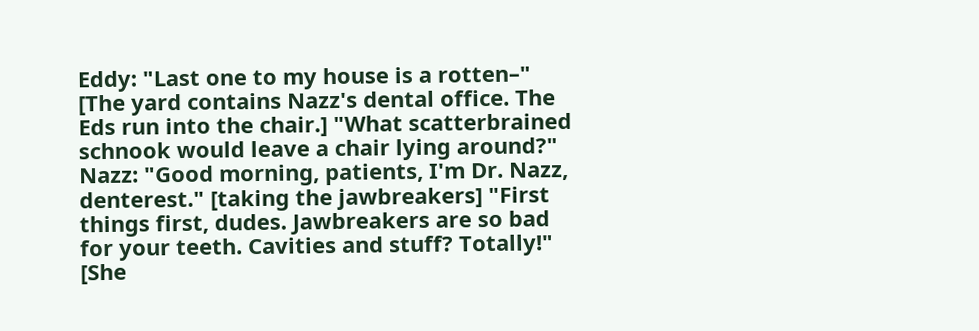Eddy: "Last one to my house is a rotten–" [The yard contains Nazz's dental office. The Eds run into the chair.] "What scatterbrained schnook would leave a chair lying around?"
Nazz: "Good morning, patients, I'm Dr. Nazz, denterest." [taking the jawbreakers] "First things first, dudes. Jawbreakers are so bad for your teeth. Cavities and stuff? Totally!" [She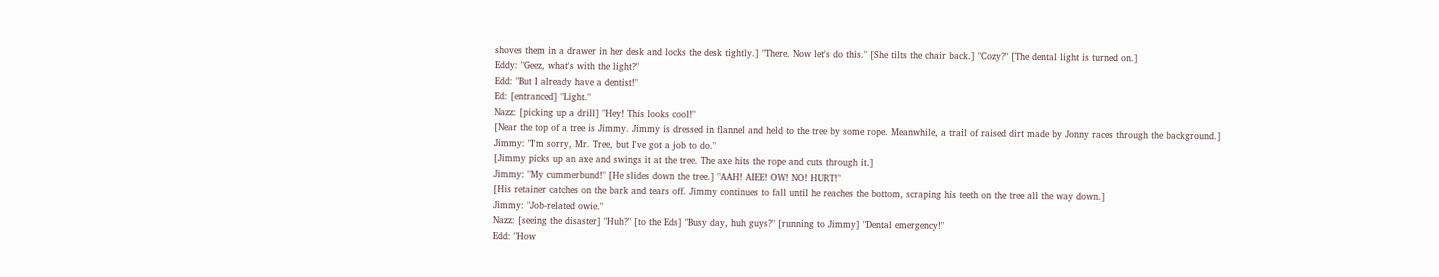shoves them in a drawer in her desk and locks the desk tightly.] "There. Now let's do this." [She tilts the chair back.] "Cozy?" [The dental light is turned on.]
Eddy: "Geez, what's with the light?"
Edd: "But I already have a dentist!"
Ed: [entranced] "Light."
Nazz: [picking up a drill] "Hey! This looks cool!"
[Near the top of a tree is Jimmy. Jimmy is dressed in flannel and held to the tree by some rope. Meanwhile, a trail of raised dirt made by Jonny races through the background.]
Jimmy: "I'm sorry, Mr. Tree, but I've got a job to do."
[Jimmy picks up an axe and swings it at the tree. The axe hits the rope and cuts through it.]
Jimmy: "My cummerbund!" [He slides down the tree.] "AAH! AIEE! OW! NO! HURT!"
[His retainer catches on the bark and tears off. Jimmy continues to fall until he reaches the bottom, scraping his teeth on the tree all the way down.]
Jimmy: "Job-related owie."
Nazz: [seeing the disaster] "Huh?" [to the Eds] "Busy day, huh guys?" [running to Jimmy] "Dental emergency!"
Edd: "How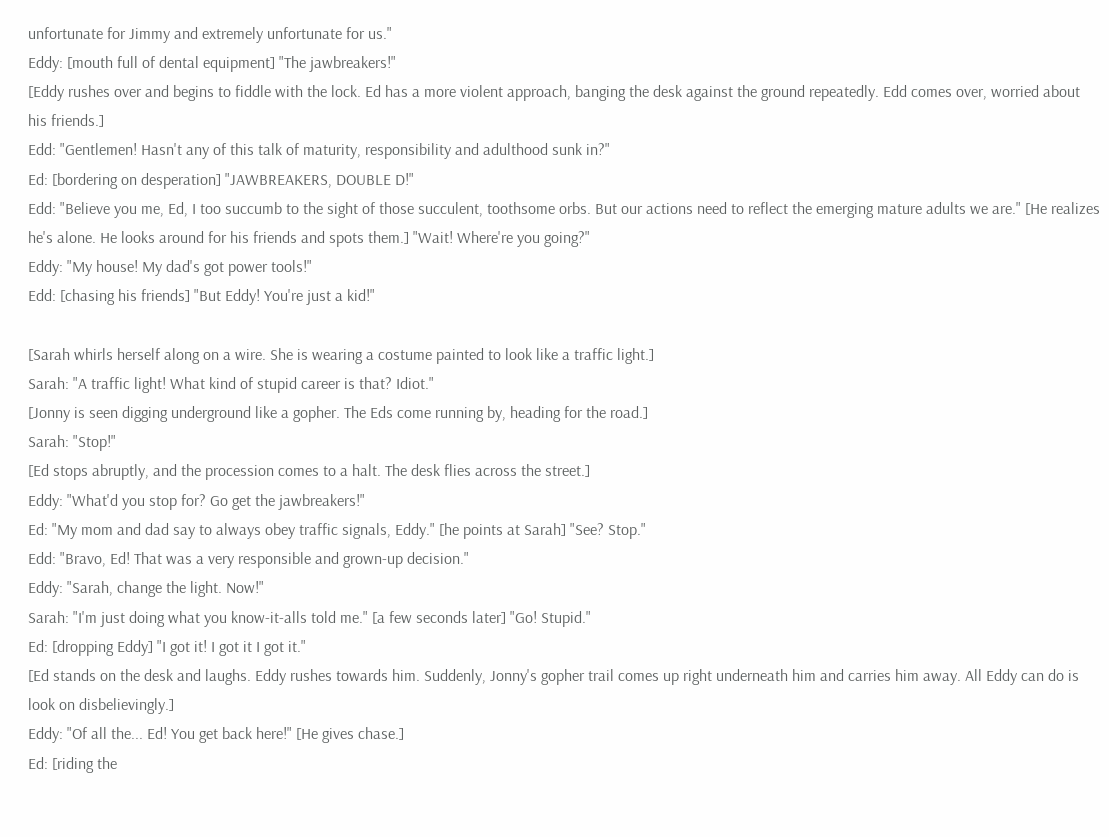unfortunate for Jimmy and extremely unfortunate for us."
Eddy: [mouth full of dental equipment] "The jawbreakers!"
[Eddy rushes over and begins to fiddle with the lock. Ed has a more violent approach, banging the desk against the ground repeatedly. Edd comes over, worried about his friends.]
Edd: "Gentlemen! Hasn't any of this talk of maturity, responsibility and adulthood sunk in?"
Ed: [bordering on desperation] "JAWBREAKERS, DOUBLE D!"
Edd: "Believe you me, Ed, I too succumb to the sight of those succulent, toothsome orbs. But our actions need to reflect the emerging mature adults we are." [He realizes he's alone. He looks around for his friends and spots them.] "Wait! Where're you going?"
Eddy: "My house! My dad's got power tools!"
Edd: [chasing his friends] "But Eddy! You're just a kid!"

[Sarah whirls herself along on a wire. She is wearing a costume painted to look like a traffic light.]
Sarah: "A traffic light! What kind of stupid career is that? Idiot."
[Jonny is seen digging underground like a gopher. The Eds come running by, heading for the road.]
Sarah: "Stop!"
[Ed stops abruptly, and the procession comes to a halt. The desk flies across the street.]
Eddy: "What'd you stop for? Go get the jawbreakers!"
Ed: "My mom and dad say to always obey traffic signals, Eddy." [he points at Sarah] "See? Stop."
Edd: "Bravo, Ed! That was a very responsible and grown-up decision."
Eddy: "Sarah, change the light. Now!"
Sarah: "I'm just doing what you know-it-alls told me." [a few seconds later] "Go! Stupid."
Ed: [dropping Eddy] "I got it! I got it I got it."
[Ed stands on the desk and laughs. Eddy rushes towards him. Suddenly, Jonny's gopher trail comes up right underneath him and carries him away. All Eddy can do is look on disbelievingly.]
Eddy: "Of all the... Ed! You get back here!" [He gives chase.]
Ed: [riding the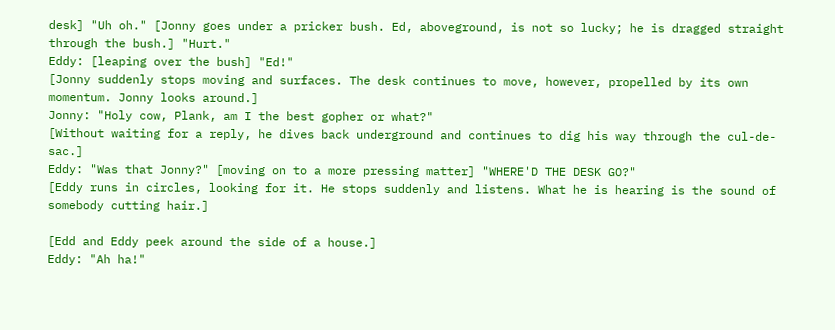desk] "Uh oh." [Jonny goes under a pricker bush. Ed, aboveground, is not so lucky; he is dragged straight through the bush.] "Hurt."
Eddy: [leaping over the bush] "Ed!"
[Jonny suddenly stops moving and surfaces. The desk continues to move, however, propelled by its own momentum. Jonny looks around.]
Jonny: "Holy cow, Plank, am I the best gopher or what?"
[Without waiting for a reply, he dives back underground and continues to dig his way through the cul-de-sac.]
Eddy: "Was that Jonny?" [moving on to a more pressing matter] "WHERE'D THE DESK GO?"
[Eddy runs in circles, looking for it. He stops suddenly and listens. What he is hearing is the sound of somebody cutting hair.]

[Edd and Eddy peek around the side of a house.]
Eddy: "Ah ha!"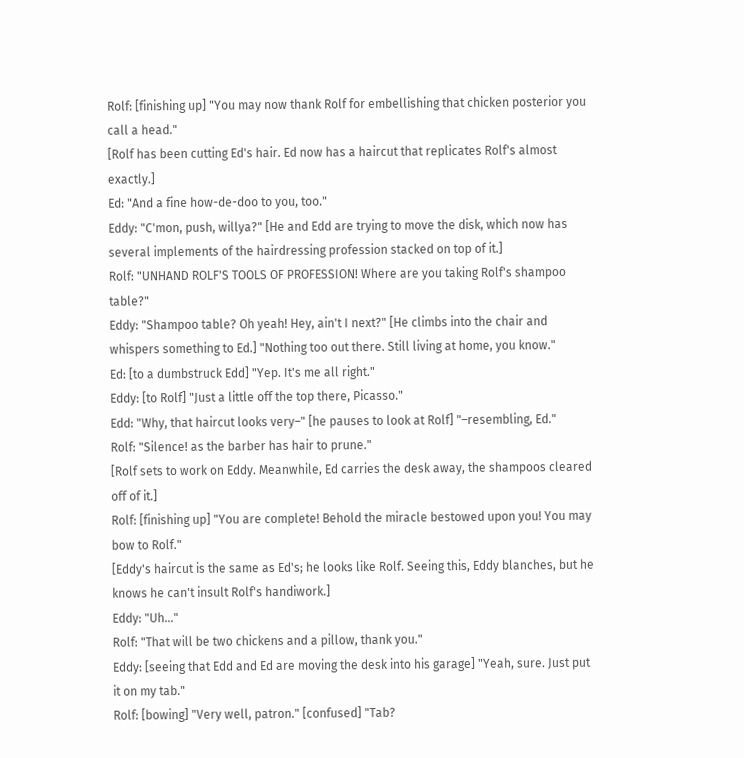Rolf: [finishing up] "You may now thank Rolf for embellishing that chicken posterior you call a head."
[Rolf has been cutting Ed's hair. Ed now has a haircut that replicates Rolf's almost exactly.]
Ed: "And a fine how-de-doo to you, too."
Eddy: "C'mon, push, willya?" [He and Edd are trying to move the disk, which now has several implements of the hairdressing profession stacked on top of it.]
Rolf: "UNHAND ROLF'S TOOLS OF PROFESSION! Where are you taking Rolf's shampoo table?"
Eddy: "Shampoo table? Oh yeah! Hey, ain't I next?" [He climbs into the chair and whispers something to Ed.] "Nothing too out there. Still living at home, you know."
Ed: [to a dumbstruck Edd] "Yep. It's me all right."
Eddy: [to Rolf] "Just a little off the top there, Picasso."
Edd: "Why, that haircut looks very–" [he pauses to look at Rolf] "–resembling, Ed."
Rolf: "Silence! as the barber has hair to prune."
[Rolf sets to work on Eddy. Meanwhile, Ed carries the desk away, the shampoos cleared off of it.]
Rolf: [finishing up] "You are complete! Behold the miracle bestowed upon you! You may bow to Rolf."
[Eddy's haircut is the same as Ed's; he looks like Rolf. Seeing this, Eddy blanches, but he knows he can't insult Rolf's handiwork.]
Eddy: "Uh…"
Rolf: "That will be two chickens and a pillow, thank you."
Eddy: [seeing that Edd and Ed are moving the desk into his garage] "Yeah, sure. Just put it on my tab."
Rolf: [bowing] "Very well, patron." [confused] "Tab?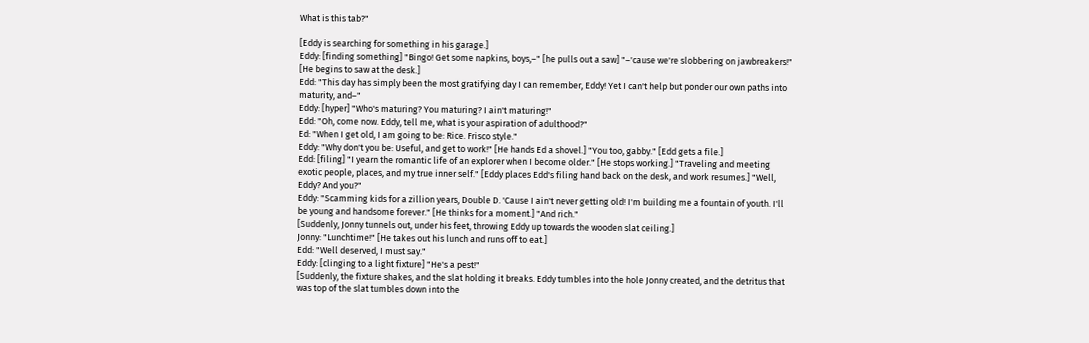What is this tab?"

[Eddy is searching for something in his garage.]
Eddy: [finding something] "Bingo! Get some napkins, boys,–" [he pulls out a saw] "–'cause we're slobbering on jawbreakers!" [He begins to saw at the desk.]
Edd: "This day has simply been the most gratifying day I can remember, Eddy! Yet I can't help but ponder our own paths into maturity, and–"
Eddy: [hyper] "Who's maturing? You maturing? I ain't maturing!"
Edd: "Oh, come now. Eddy, tell me, what is your aspiration of adulthood?"
Ed: "When I get old, I am going to be: Rice. Frisco style."
Eddy: "Why don't you be: Useful, and get to work!" [He hands Ed a shovel.] "You too, gabby." [Edd gets a file.]
Edd: [filing] "I yearn the romantic life of an explorer when I become older." [He stops working.] "Traveling and meeting exotic people, places, and my true inner self." [Eddy places Edd's filing hand back on the desk, and work resumes.] "Well, Eddy? And you?"
Eddy: "Scamming kids for a zillion years, Double D. 'Cause I ain't never getting old! I'm building me a fountain of youth. I'll be young and handsome forever." [He thinks for a moment.] "And rich."
[Suddenly, Jonny tunnels out, under his feet, throwing Eddy up towards the wooden slat ceiling.]
Jonny: "Lunchtime!" [He takes out his lunch and runs off to eat.]
Edd: "Well deserved, I must say."
Eddy: [clinging to a light fixture] "He's a pest!"
[Suddenly, the fixture shakes, and the slat holding it breaks. Eddy tumbles into the hole Jonny created, and the detritus that was top of the slat tumbles down into the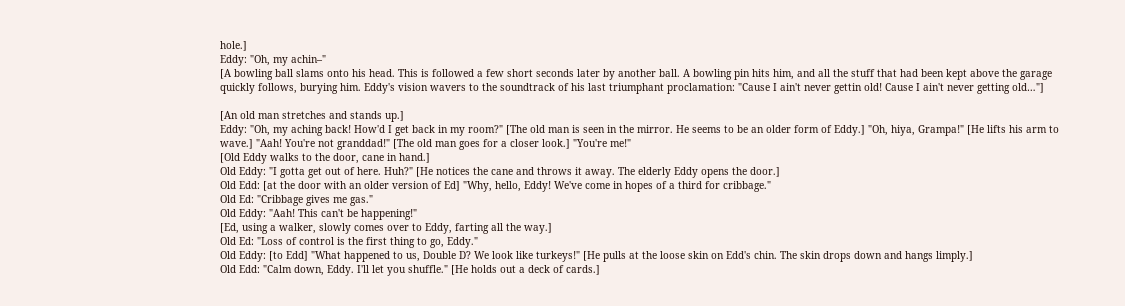hole.]
Eddy: "Oh, my achin–"
[A bowling ball slams onto his head. This is followed a few short seconds later by another ball. A bowling pin hits him, and all the stuff that had been kept above the garage quickly follows, burying him. Eddy's vision wavers to the soundtrack of his last triumphant proclamation: "Cause I ain't never gettin old! Cause I ain't never getting old…"]

[An old man stretches and stands up.]
Eddy: "Oh, my aching back! How'd I get back in my room?" [The old man is seen in the mirror. He seems to be an older form of Eddy.] "Oh, hiya, Grampa!" [He lifts his arm to wave.] "Aah! You're not granddad!" [The old man goes for a closer look.] "You're me!"
[Old Eddy walks to the door, cane in hand.]
Old Eddy: "I gotta get out of here. Huh?" [He notices the cane and throws it away. The elderly Eddy opens the door.]
Old Edd: [at the door with an older version of Ed] "Why, hello, Eddy! We've come in hopes of a third for cribbage."
Old Ed: "Cribbage gives me gas."
Old Eddy: "Aah! This can't be happening!"
[Ed, using a walker, slowly comes over to Eddy, farting all the way.]
Old Ed: "Loss of control is the first thing to go, Eddy."
Old Eddy: [to Edd] "What happened to us, Double D? We look like turkeys!" [He pulls at the loose skin on Edd's chin. The skin drops down and hangs limply.]
Old Edd: "Calm down, Eddy. I'll let you shuffle." [He holds out a deck of cards.]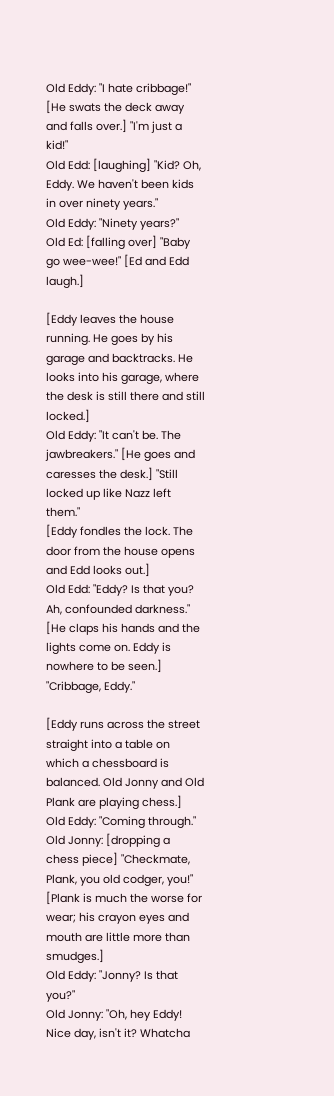Old Eddy: "I hate cribbage!" [He swats the deck away and falls over.] "I'm just a kid!"
Old Edd: [laughing] "Kid? Oh, Eddy. We haven't been kids in over ninety years."
Old Eddy: "Ninety years?"
Old Ed: [falling over] "Baby go wee-wee!" [Ed and Edd laugh.]

[Eddy leaves the house running. He goes by his garage and backtracks. He looks into his garage, where the desk is still there and still locked.]
Old Eddy: "It can't be. The jawbreakers." [He goes and caresses the desk.] "Still locked up like Nazz left them."
[Eddy fondles the lock. The door from the house opens and Edd looks out.]
Old Edd: "Eddy? Is that you? Ah, confounded darkness." [He claps his hands and the lights come on. Eddy is nowhere to be seen.] "Cribbage, Eddy."

[Eddy runs across the street straight into a table on which a chessboard is balanced. Old Jonny and Old Plank are playing chess.]
Old Eddy: "Coming through."
Old Jonny: [dropping a chess piece] "Checkmate, Plank, you old codger, you!"
[Plank is much the worse for wear; his crayon eyes and mouth are little more than smudges.]
Old Eddy: "Jonny? Is that you?"
Old Jonny: "Oh, hey Eddy! Nice day, isn't it? Whatcha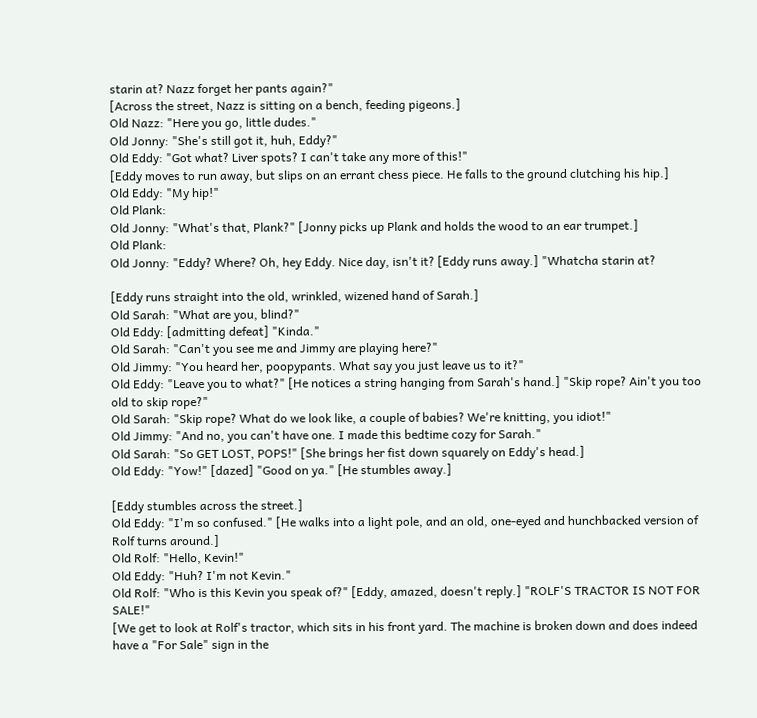starin at? Nazz forget her pants again?"
[Across the street, Nazz is sitting on a bench, feeding pigeons.]
Old Nazz: "Here you go, little dudes."
Old Jonny: "She's still got it, huh, Eddy?"
Old Eddy: "Got what? Liver spots? I can't take any more of this!"
[Eddy moves to run away, but slips on an errant chess piece. He falls to the ground clutching his hip.]
Old Eddy: "My hip!"
Old Plank:
Old Jonny: "What's that, Plank?" [Jonny picks up Plank and holds the wood to an ear trumpet.]
Old Plank:
Old Jonny: "Eddy? Where? Oh, hey Eddy. Nice day, isn't it? [Eddy runs away.] "Whatcha starin at?

[Eddy runs straight into the old, wrinkled, wizened hand of Sarah.]
Old Sarah: "What are you, blind?"
Old Eddy: [admitting defeat] "Kinda."
Old Sarah: "Can't you see me and Jimmy are playing here?"
Old Jimmy: "You heard her, poopypants. What say you just leave us to it?"
Old Eddy: "Leave you to what?" [He notices a string hanging from Sarah's hand.] "Skip rope? Ain't you too old to skip rope?"
Old Sarah: "Skip rope? What do we look like, a couple of babies? We're knitting, you idiot!"
Old Jimmy: "And no, you can't have one. I made this bedtime cozy for Sarah."
Old Sarah: "So GET LOST, POPS!" [She brings her fist down squarely on Eddy's head.]
Old Eddy: "Yow!" [dazed] "Good on ya." [He stumbles away.]

[Eddy stumbles across the street.]
Old Eddy: "I'm so confused." [He walks into a light pole, and an old, one-eyed and hunchbacked version of Rolf turns around.]
Old Rolf: "Hello, Kevin!"
Old Eddy: "Huh? I'm not Kevin."
Old Rolf: "Who is this Kevin you speak of?" [Eddy, amazed, doesn't reply.] "ROLF'S TRACTOR IS NOT FOR SALE!"
[We get to look at Rolf's tractor, which sits in his front yard. The machine is broken down and does indeed have a "For Sale" sign in the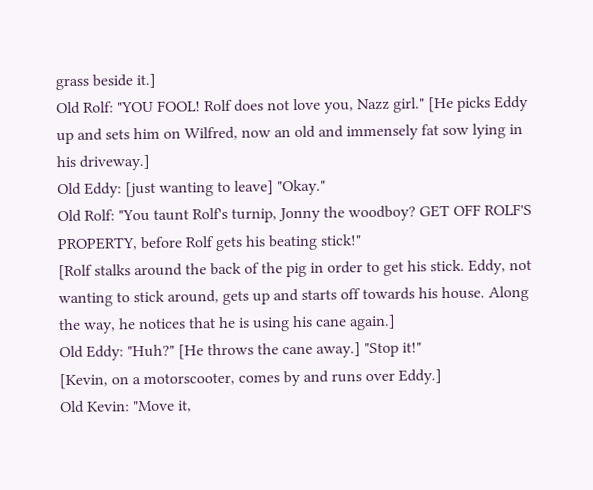grass beside it.]
Old Rolf: "YOU FOOL! Rolf does not love you, Nazz girl." [He picks Eddy up and sets him on Wilfred, now an old and immensely fat sow lying in his driveway.]
Old Eddy: [just wanting to leave] "Okay."
Old Rolf: "You taunt Rolf's turnip, Jonny the woodboy? GET OFF ROLF'S PROPERTY, before Rolf gets his beating stick!"
[Rolf stalks around the back of the pig in order to get his stick. Eddy, not wanting to stick around, gets up and starts off towards his house. Along the way, he notices that he is using his cane again.]
Old Eddy: "Huh?" [He throws the cane away.] "Stop it!"
[Kevin, on a motorscooter, comes by and runs over Eddy.]
Old Kevin: "Move it,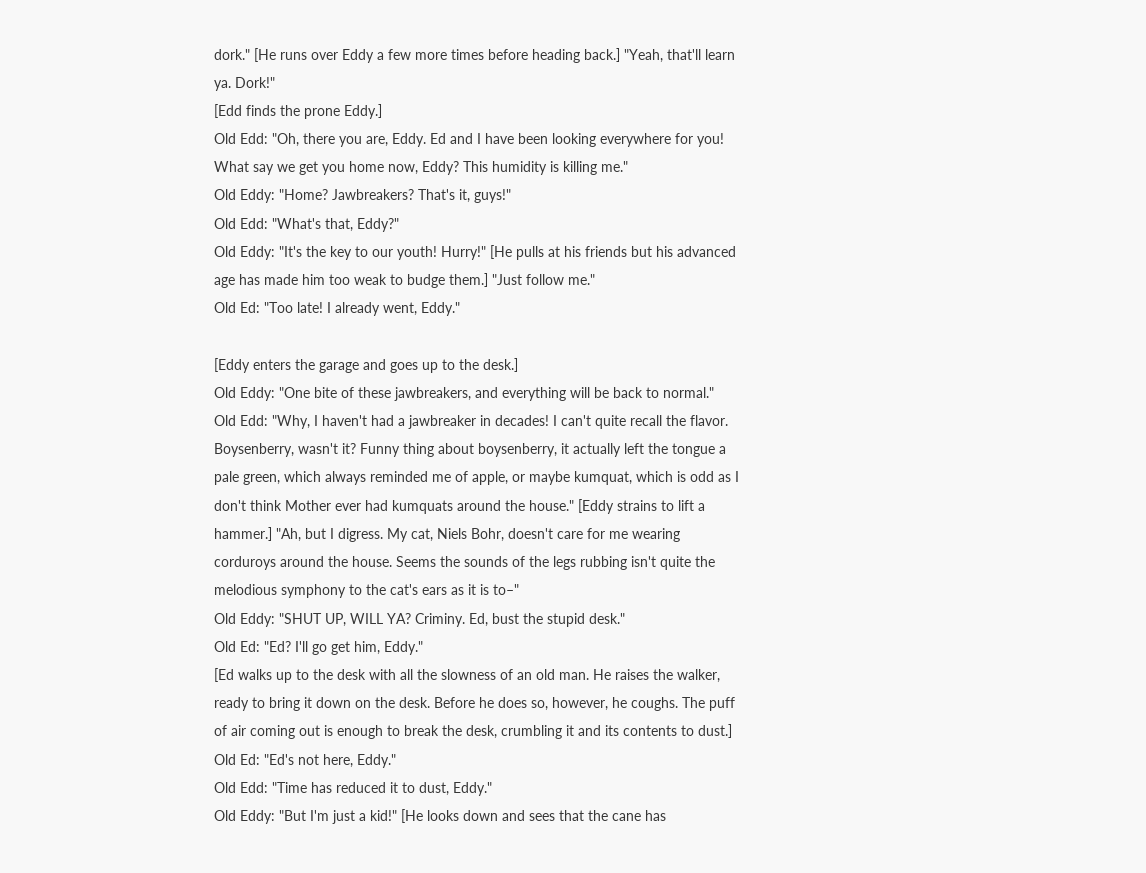dork." [He runs over Eddy a few more times before heading back.] "Yeah, that'll learn ya. Dork!"
[Edd finds the prone Eddy.]
Old Edd: "Oh, there you are, Eddy. Ed and I have been looking everywhere for you! What say we get you home now, Eddy? This humidity is killing me."
Old Eddy: "Home? Jawbreakers? That's it, guys!"
Old Edd: "What's that, Eddy?"
Old Eddy: "It's the key to our youth! Hurry!" [He pulls at his friends but his advanced age has made him too weak to budge them.] "Just follow me."
Old Ed: "Too late! I already went, Eddy."

[Eddy enters the garage and goes up to the desk.]
Old Eddy: "One bite of these jawbreakers, and everything will be back to normal."
Old Edd: "Why, I haven't had a jawbreaker in decades! I can't quite recall the flavor. Boysenberry, wasn't it? Funny thing about boysenberry, it actually left the tongue a pale green, which always reminded me of apple, or maybe kumquat, which is odd as I don't think Mother ever had kumquats around the house." [Eddy strains to lift a hammer.] "Ah, but I digress. My cat, Niels Bohr, doesn't care for me wearing corduroys around the house. Seems the sounds of the legs rubbing isn't quite the melodious symphony to the cat's ears as it is to–"
Old Eddy: "SHUT UP, WILL YA? Criminy. Ed, bust the stupid desk."
Old Ed: "Ed? I'll go get him, Eddy."
[Ed walks up to the desk with all the slowness of an old man. He raises the walker, ready to bring it down on the desk. Before he does so, however, he coughs. The puff of air coming out is enough to break the desk, crumbling it and its contents to dust.]
Old Ed: "Ed's not here, Eddy."
Old Edd: "Time has reduced it to dust, Eddy."
Old Eddy: "But I'm just a kid!" [He looks down and sees that the cane has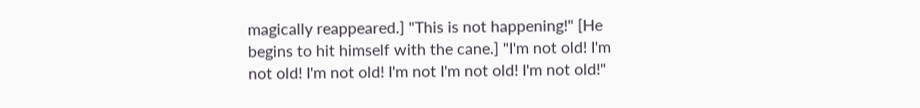magically reappeared.] "This is not happening!" [He begins to hit himself with the cane.] "I'm not old! I'm not old! I'm not old! I'm not I'm not old! I'm not old!"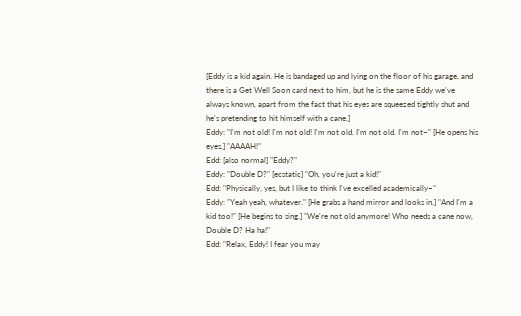[Eddy is a kid again. He is bandaged up and lying on the floor of his garage, and there is a Get Well Soon card next to him, but he is the same Eddy we've always known, apart from the fact that his eyes are squeezed tightly shut and he's pretending to hit himself with a cane.]
Eddy: "I'm not old! I'm not old! I'm not old. I'm not old. I'm not–" [He opens his eyes.] "AAAAH!"
Edd: [also normal] "Eddy?"
Eddy: "Double D?" [ecstatic] "Oh, you're just a kid!"
Edd: "Physically, yes, but I like to think I've excelled academically–"
Eddy: "Yeah yeah, whatever." [He grabs a hand mirror and looks in.] "And I'm a kid too!" [He begins to sing.] "We're not old anymore! Who needs a cane now, Double D? Ha ha!"
Edd: "Relax, Eddy! I fear you may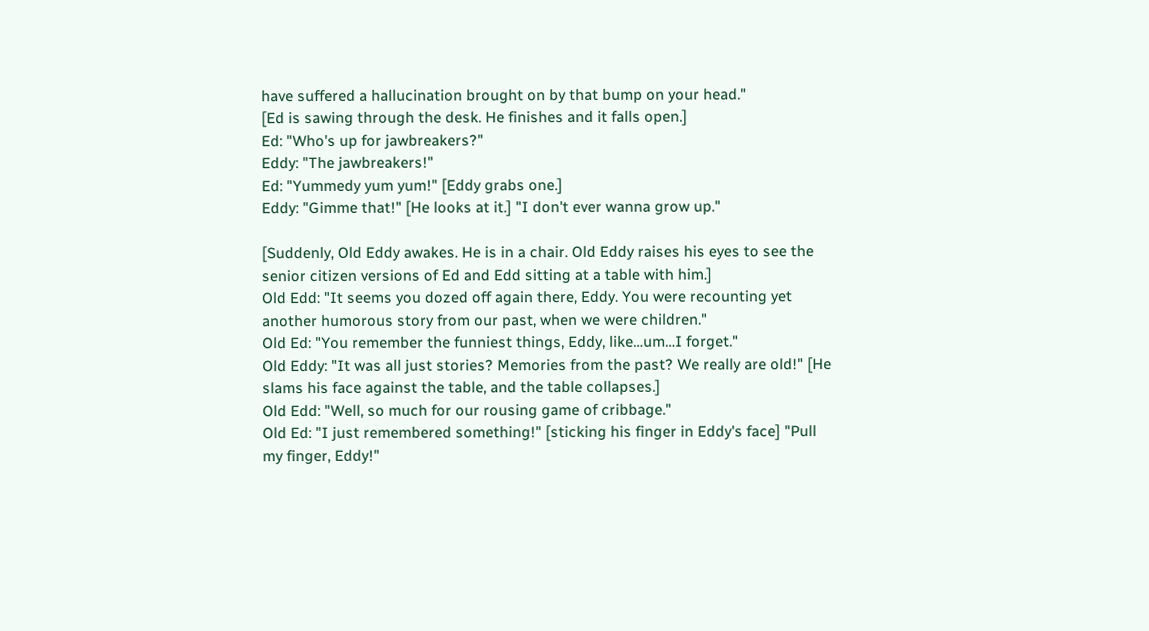have suffered a hallucination brought on by that bump on your head."
[Ed is sawing through the desk. He finishes and it falls open.]
Ed: "Who's up for jawbreakers?"
Eddy: "The jawbreakers!"
Ed: "Yummedy yum yum!" [Eddy grabs one.]
Eddy: "Gimme that!" [He looks at it.] "I don't ever wanna grow up."

[Suddenly, Old Eddy awakes. He is in a chair. Old Eddy raises his eyes to see the senior citizen versions of Ed and Edd sitting at a table with him.]
Old Edd: "It seems you dozed off again there, Eddy. You were recounting yet another humorous story from our past, when we were children."
Old Ed: "You remember the funniest things, Eddy, like…um…I forget."
Old Eddy: "It was all just stories? Memories from the past? We really are old!" [He slams his face against the table, and the table collapses.]
Old Edd: "Well, so much for our rousing game of cribbage."
Old Ed: "I just remembered something!" [sticking his finger in Eddy's face] "Pull my finger, Eddy!"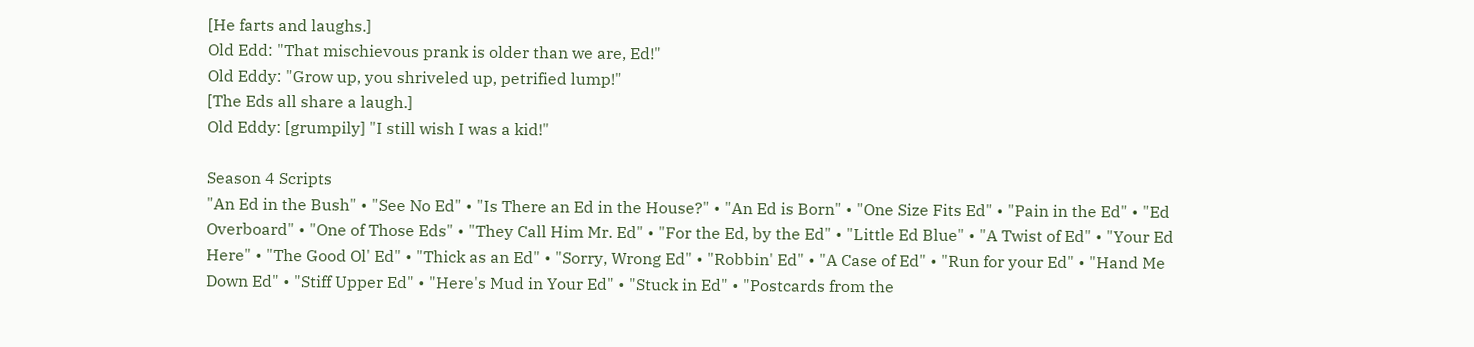[He farts and laughs.]
Old Edd: "That mischievous prank is older than we are, Ed!"
Old Eddy: "Grow up, you shriveled up, petrified lump!"
[The Eds all share a laugh.]
Old Eddy: [grumpily] "I still wish I was a kid!"

Season 4 Scripts
"An Ed in the Bush" • "See No Ed" • "Is There an Ed in the House?" • "An Ed is Born" • "One Size Fits Ed" • "Pain in the Ed" • "Ed Overboard" • "One of Those Eds" • "They Call Him Mr. Ed" • "For the Ed, by the Ed" • "Little Ed Blue" • "A Twist of Ed" • "Your Ed Here" • "The Good Ol' Ed" • "Thick as an Ed" • "Sorry, Wrong Ed" • "Robbin' Ed" • "A Case of Ed" • "Run for your Ed" • "Hand Me Down Ed" • "Stiff Upper Ed" • "Here's Mud in Your Ed" • "Stuck in Ed" • "Postcards from the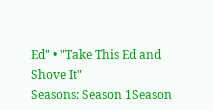Ed" • "Take This Ed and Shove It"
Seasons: Season 1Season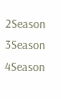2Season 3Season 4Season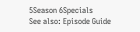5Season 6Specials
See also: Episode Guide